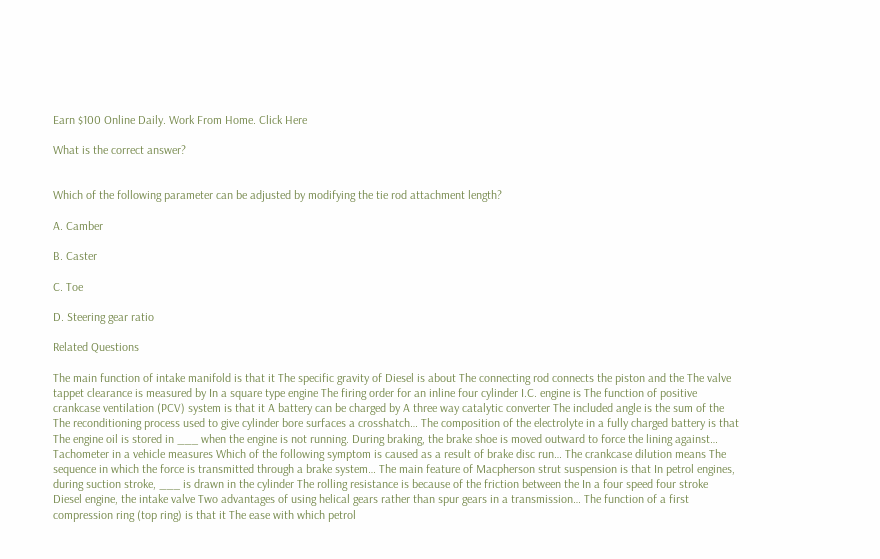Earn $100 Online Daily. Work From Home. Click Here

What is the correct answer?


Which of the following parameter can be adjusted by modifying the tie rod attachment length?

A. Camber

B. Caster

C. Toe

D. Steering gear ratio

Related Questions

The main function of intake manifold is that it The specific gravity of Diesel is about The connecting rod connects the piston and the The valve tappet clearance is measured by In a square type engine The firing order for an inline four cylinder I.C. engine is The function of positive crankcase ventilation (PCV) system is that it A battery can be charged by A three way catalytic converter The included angle is the sum of the The reconditioning process used to give cylinder bore surfaces a crosshatch… The composition of the electrolyte in a fully charged battery is that The engine oil is stored in ___ when the engine is not running. During braking, the brake shoe is moved outward to force the lining against… Tachometer in a vehicle measures Which of the following symptom is caused as a result of brake disc run… The crankcase dilution means The sequence in which the force is transmitted through a brake system… The main feature of Macpherson strut suspension is that In petrol engines, during suction stroke, ___ is drawn in the cylinder The rolling resistance is because of the friction between the In a four speed four stroke Diesel engine, the intake valve Two advantages of using helical gears rather than spur gears in a transmission… The function of a first compression ring (top ring) is that it The ease with which petrol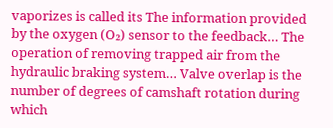vaporizes is called its The information provided by the oxygen (O₂) sensor to the feedback… The operation of removing trapped air from the hydraulic braking system… Valve overlap is the number of degrees of camshaft rotation during which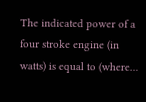The indicated power of a four stroke engine (in watts) is equal to (where…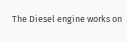The Diesel engine works on